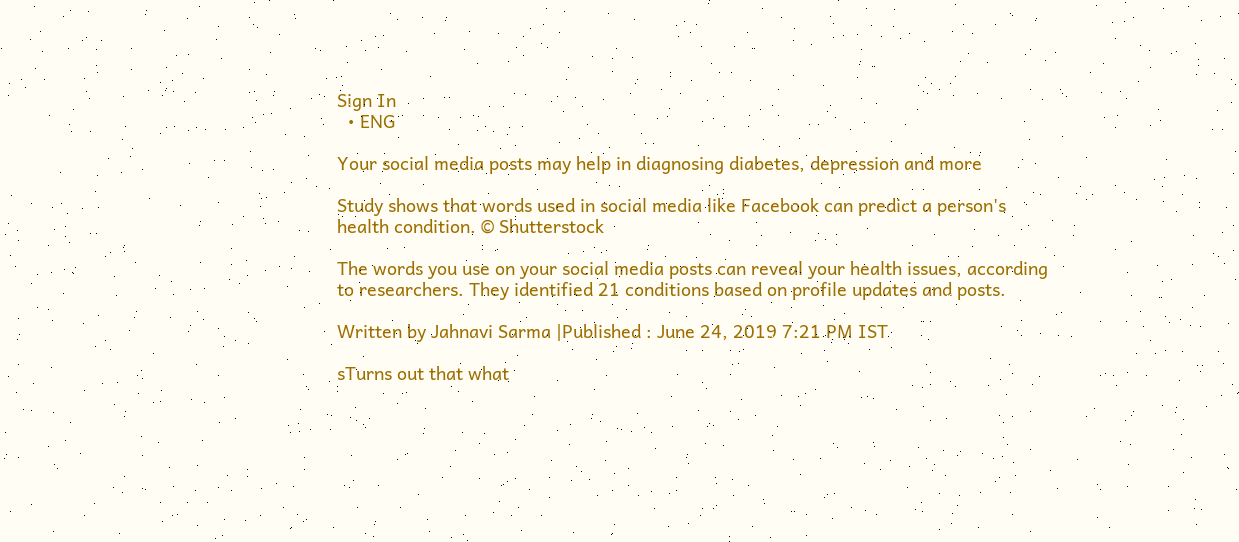Sign In
  • ENG

Your social media posts may help in diagnosing diabetes, depression and more

Study shows that words used in social media like Facebook can predict a person's health condition. © Shutterstock

The words you use on your social media posts can reveal your health issues, according to researchers. They identified 21 conditions based on profile updates and posts.

Written by Jahnavi Sarma |Published : June 24, 2019 7:21 PM IST

sTurns out that what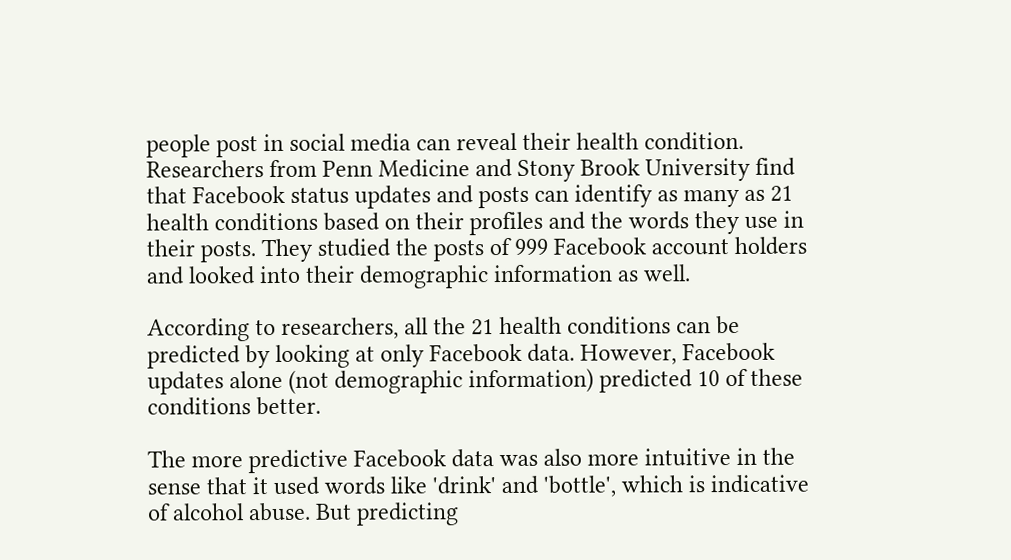people post in social media can reveal their health condition. Researchers from Penn Medicine and Stony Brook University find that Facebook status updates and posts can identify as many as 21 health conditions based on their profiles and the words they use in their posts. They studied the posts of 999 Facebook account holders and looked into their demographic information as well.

According to researchers, all the 21 health conditions can be predicted by looking at only Facebook data. However, Facebook updates alone (not demographic information) predicted 10 of these conditions better.

The more predictive Facebook data was also more intuitive in the sense that it used words like 'drink' and 'bottle', which is indicative of alcohol abuse. But predicting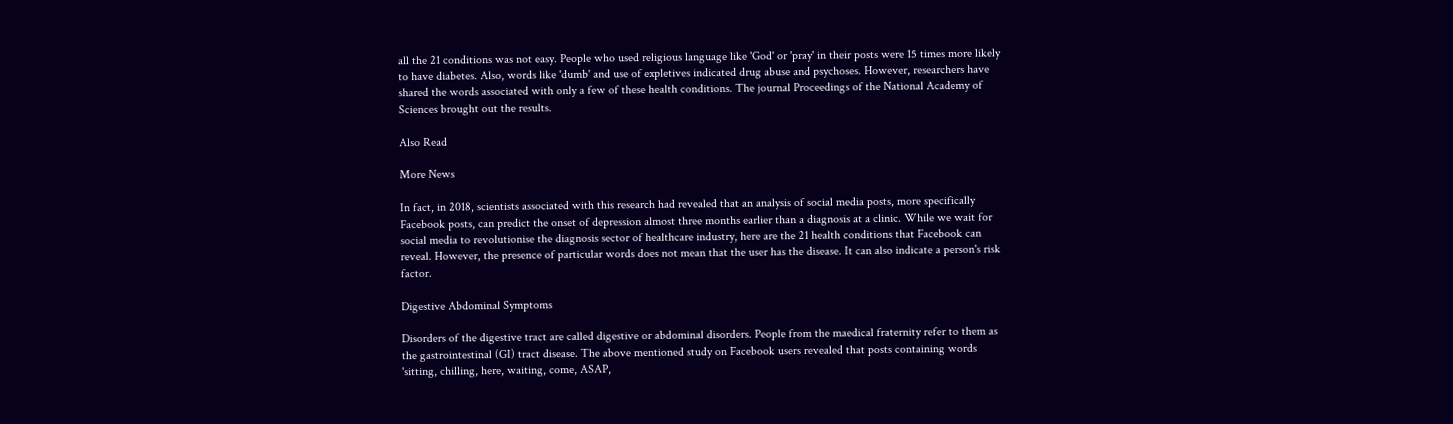all the 21 conditions was not easy. People who used religious language like 'God' or 'pray' in their posts were 15 times more likely to have diabetes. Also, words like 'dumb' and use of expletives indicated drug abuse and psychoses. However, researchers have shared the words associated with only a few of these health conditions. The journal Proceedings of the National Academy of Sciences brought out the results.

Also Read

More News

In fact, in 2018, scientists associated with this research had revealed that an analysis of social media posts, more specifically Facebook posts, can predict the onset of depression almost three months earlier than a diagnosis at a clinic. While we wait for social media to revolutionise the diagnosis sector of healthcare industry, here are the 21 health conditions that Facebook can reveal. However, the presence of particular words does not mean that the user has the disease. It can also indicate a person's risk factor.

Digestive Abdominal Symptoms

Disorders of the digestive tract are called digestive or abdominal disorders. People from the maedical fraternity refer to them as the gastrointestinal (GI) tract disease. The above mentioned study on Facebook users revealed that posts containing words 'sitting, chilling, here, waiting, come, ASAP,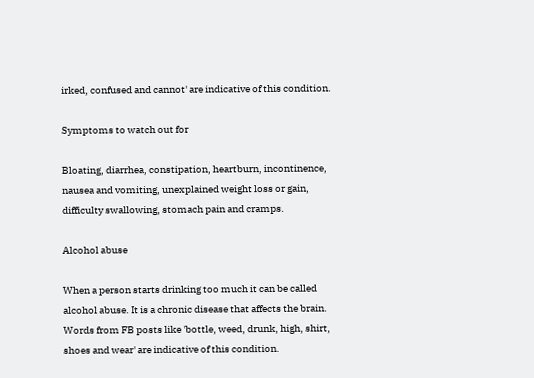irked, confused and cannot' are indicative of this condition.

Symptoms to watch out for

Bloating, diarrhea, constipation, heartburn, incontinence, nausea and vomiting, unexplained weight loss or gain, difficulty swallowing, stomach pain and cramps.

Alcohol abuse

When a person starts drinking too much it can be called alcohol abuse. It is a chronic disease that affects the brain. Words from FB posts like 'bottle, weed, drunk, high, shirt, shoes and wear' are indicative of this condition.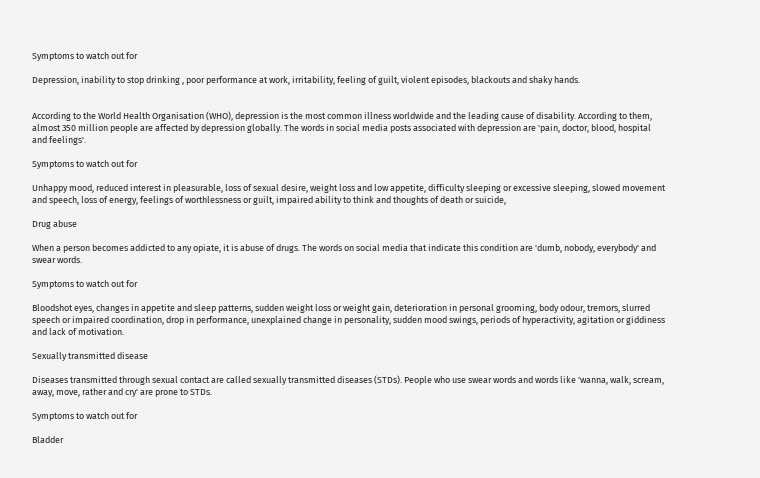Symptoms to watch out for

Depression, inability to stop drinking , poor performance at work, irritability, feeling of guilt, violent episodes, blackouts and shaky hands.


According to the World Health Organisation (WHO), depression is the most common illness worldwide and the leading cause of disability. According to them, almost 350 million people are affected by depression globally. The words in social media posts associated with depression are 'pain, doctor, blood, hospital and feelings'.

Symptoms to watch out for

Unhappy mood, reduced interest in pleasurable, loss of sexual desire, weight loss and low appetite, difficulty sleeping or excessive sleeping, slowed movement and speech, loss of energy, feelings of worthlessness or guilt, impaired ability to think and thoughts of death or suicide,

Drug abuse

When a person becomes addicted to any opiate, it is abuse of drugs. The words on social media that indicate this condition are 'dumb, nobody, everybody' and swear words.

Symptoms to watch out for

Bloodshot eyes, changes in appetite and sleep patterns, sudden weight loss or weight gain, deterioration in personal grooming, body odour, tremors, slurred speech or impaired coordination, drop in performance, unexplained change in personality, sudden mood swings, periods of hyperactivity, agitation or giddiness and lack of motivation.

Sexually transmitted disease

Diseases transmitted through sexual contact are called sexually transmitted diseases (STDs). People who use swear words and words like 'wanna, walk, scream, away, move, rather and cry' are prone to STDs.

Symptoms to watch out for

Bladder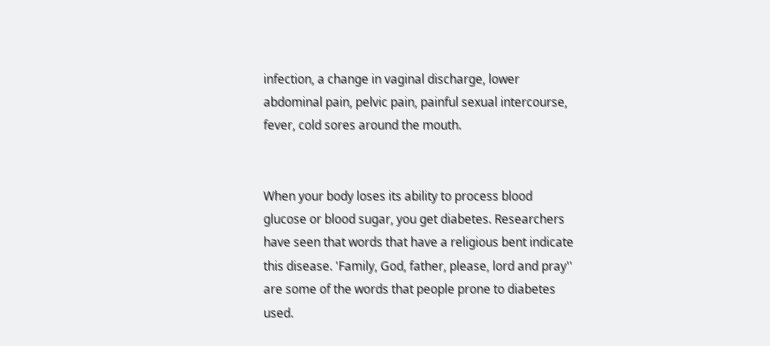infection, a change in vaginal discharge, lower abdominal pain, pelvic pain, painful sexual intercourse, fever, cold sores around the mouth.


When your body loses its ability to process blood glucose or blood sugar, you get diabetes. Researchers have seen that words that have a religious bent indicate this disease. 'Family, God, father, please, lord and pray'' are some of the words that people prone to diabetes used.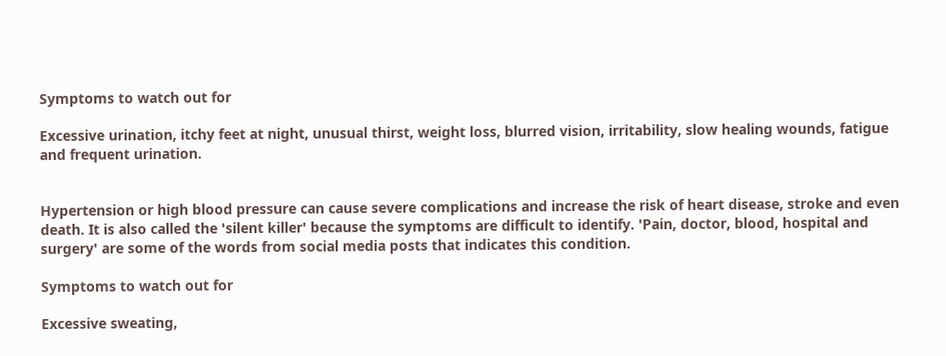Symptoms to watch out for

Excessive urination, itchy feet at night, unusual thirst, weight loss, blurred vision, irritability, slow healing wounds, fatigue and frequent urination.


Hypertension or high blood pressure can cause severe complications and increase the risk of heart disease, stroke and even death. It is also called the 'silent killer' because the symptoms are difficult to identify. 'Pain, doctor, blood, hospital and surgery' are some of the words from social media posts that indicates this condition.

Symptoms to watch out for

Excessive sweating,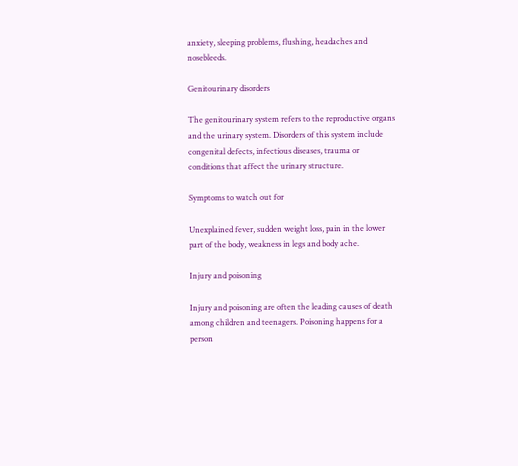anxiety, sleeping problems, flushing, headaches and nosebleeds.

Genitourinary disorders

The genitourinary system refers to the reproductive organs and the urinary system. Disorders of this system include congenital defects, infectious diseases, trauma or conditions that affect the urinary structure.

Symptoms to watch out for

Unexplained fever, sudden weight loss, pain in the lower part of the body, weakness in legs and body ache.

Injury and poisoning

Injury and poisoning are often the leading causes of death among children and teenagers. Poisoning happens for a person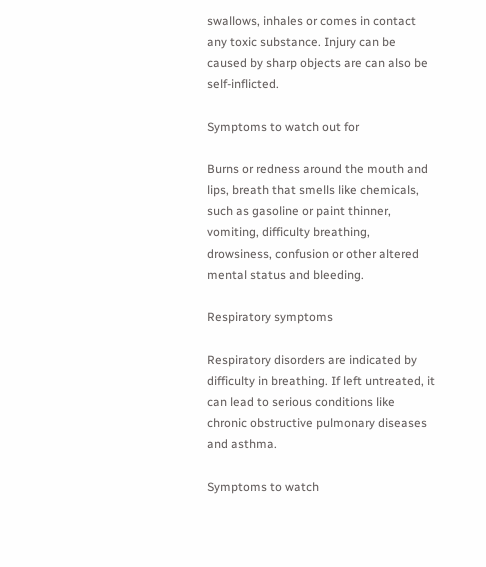swallows, inhales or comes in contact any toxic substance. Injury can be caused by sharp objects are can also be self-inflicted.

Symptoms to watch out for

Burns or redness around the mouth and lips, breath that smells like chemicals, such as gasoline or paint thinner, vomiting, difficulty breathing, drowsiness, confusion or other altered mental status and bleeding.

Respiratory symptoms

Respiratory disorders are indicated by difficulty in breathing. If left untreated, it can lead to serious conditions like chronic obstructive pulmonary diseases and asthma.

Symptoms to watch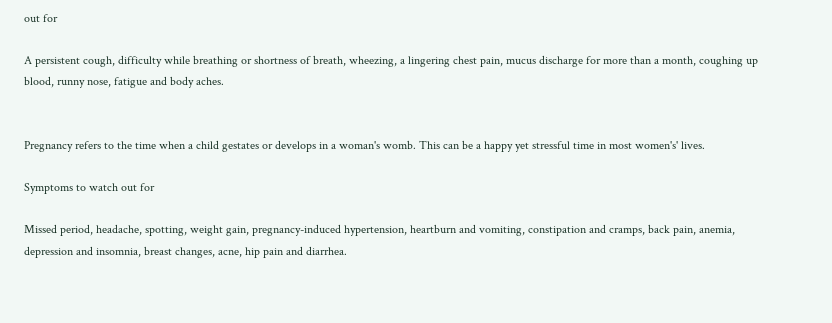out for

A persistent cough, difficulty while breathing or shortness of breath, wheezing, a lingering chest pain, mucus discharge for more than a month, coughing up blood, runny nose, fatigue and body aches.


Pregnancy refers to the time when a child gestates or develops in a woman's womb. This can be a happy yet stressful time in most women's' lives.

Symptoms to watch out for

Missed period, headache, spotting, weight gain, pregnancy-induced hypertension, heartburn and vomiting, constipation and cramps, back pain, anemia, depression and insomnia, breast changes, acne, hip pain and diarrhea.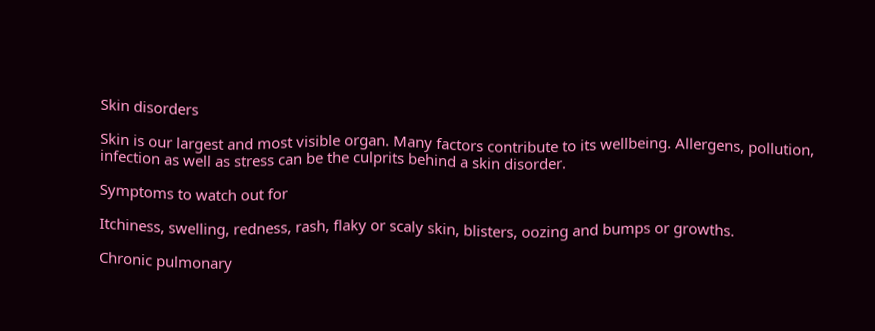Skin disorders

Skin is our largest and most visible organ. Many factors contribute to its wellbeing. Allergens, pollution, infection as well as stress can be the culprits behind a skin disorder.

Symptoms to watch out for

Itchiness, swelling, redness, rash, flaky or scaly skin, blisters, oozing and bumps or growths.

Chronic pulmonary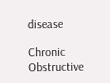disease

Chronic Obstructive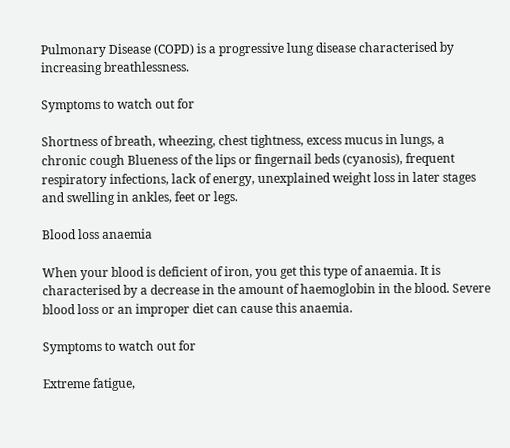Pulmonary Disease (COPD) is a progressive lung disease characterised by increasing breathlessness.

Symptoms to watch out for

Shortness of breath, wheezing, chest tightness, excess mucus in lungs, a chronic cough Blueness of the lips or fingernail beds (cyanosis), frequent respiratory infections, lack of energy, unexplained weight loss in later stages and swelling in ankles, feet or legs.

Blood loss anaemia

When your blood is deficient of iron, you get this type of anaemia. It is characterised by a decrease in the amount of haemoglobin in the blood. Severe blood loss or an improper diet can cause this anaemia.

Symptoms to watch out for

Extreme fatigue,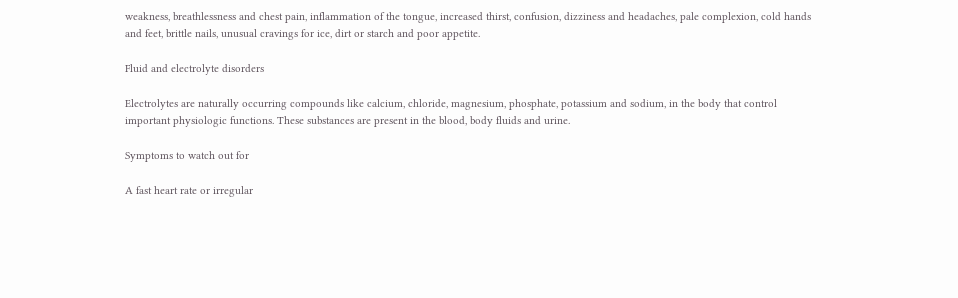weakness, breathlessness and chest pain, inflammation of the tongue, increased thirst, confusion, dizziness and headaches, pale complexion, cold hands and feet, brittle nails, unusual cravings for ice, dirt or starch and poor appetite.

Fluid and electrolyte disorders

Electrolytes are naturally occurring compounds like calcium, chloride, magnesium, phosphate, potassium and sodium, in the body that control important physiologic functions. These substances are present in the blood, body fluids and urine.

Symptoms to watch out for

A fast heart rate or irregular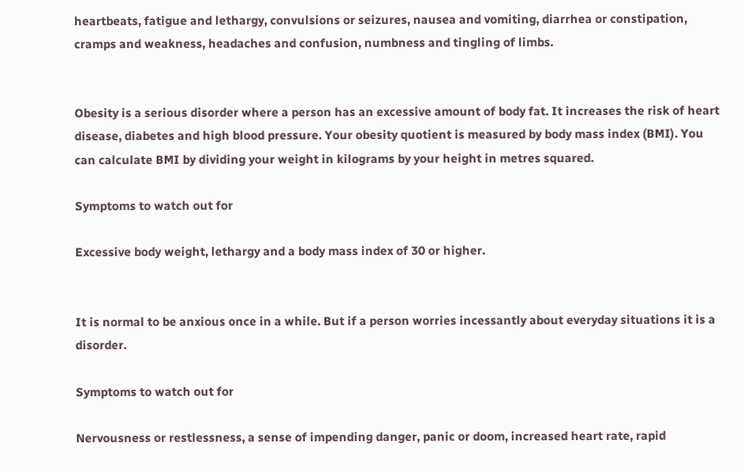heartbeats, fatigue and lethargy, convulsions or seizures, nausea and vomiting, diarrhea or constipation, cramps and weakness, headaches and confusion, numbness and tingling of limbs.


Obesity is a serious disorder where a person has an excessive amount of body fat. It increases the risk of heart disease, diabetes and high blood pressure. Your obesity quotient is measured by body mass index (BMI). You can calculate BMI by dividing your weight in kilograms by your height in metres squared.

Symptoms to watch out for

Excessive body weight, lethargy and a body mass index of 30 or higher.


It is normal to be anxious once in a while. But if a person worries incessantly about everyday situations it is a disorder.

Symptoms to watch out for

Nervousness or restlessness, a sense of impending danger, panic or doom, increased heart rate, rapid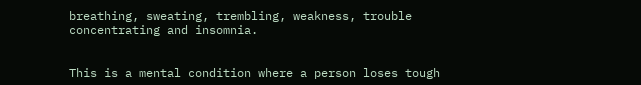breathing, sweating, trembling, weakness, trouble concentrating and insomnia.


This is a mental condition where a person loses tough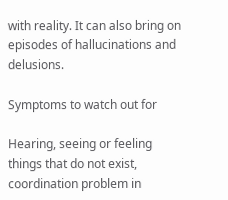with reality. It can also bring on episodes of hallucinations and delusions.

Symptoms to watch out for

Hearing, seeing or feeling things that do not exist, coordination problem in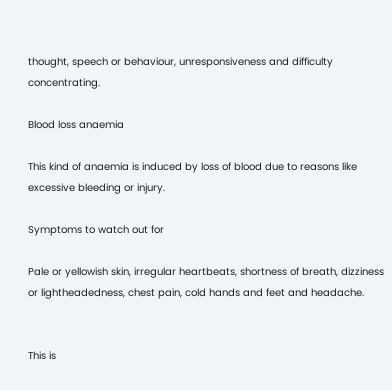thought, speech or behaviour, unresponsiveness and difficulty concentrating.

Blood loss anaemia

This kind of anaemia is induced by loss of blood due to reasons like excessive bleeding or injury.

Symptoms to watch out for

Pale or yellowish skin, irregular heartbeats, shortness of breath, dizziness or lightheadedness, chest pain, cold hands and feet and headache.


This is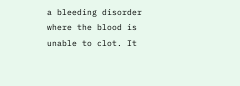a bleeding disorder where the blood is unable to clot. It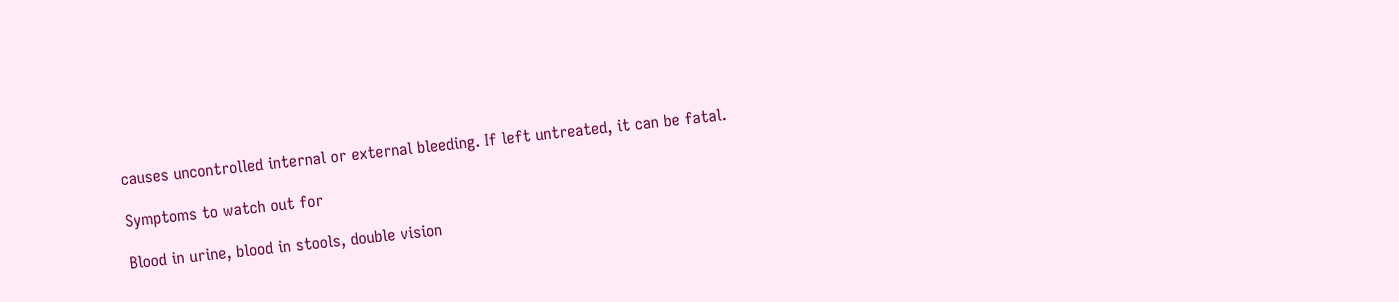causes uncontrolled internal or external bleeding. If left untreated, it can be fatal.

Symptoms to watch out for

Blood in urine, blood in stools, double vision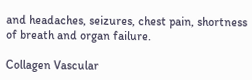and headaches, seizures, chest pain, shortness of breath and organ failure.

Collagen Vascular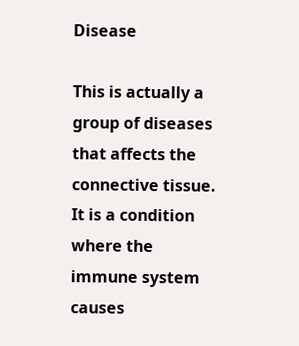Disease

This is actually a group of diseases that affects the connective tissue. It is a condition where the immune system causes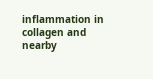inflammation in collagen and nearby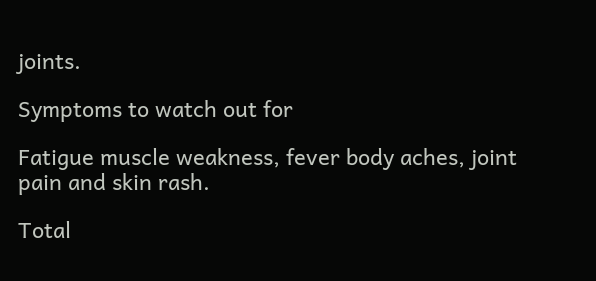joints.

Symptoms to watch out for

Fatigue muscle weakness, fever body aches, joint pain and skin rash.

Total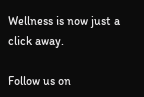Wellness is now just a click away.

Follow us on